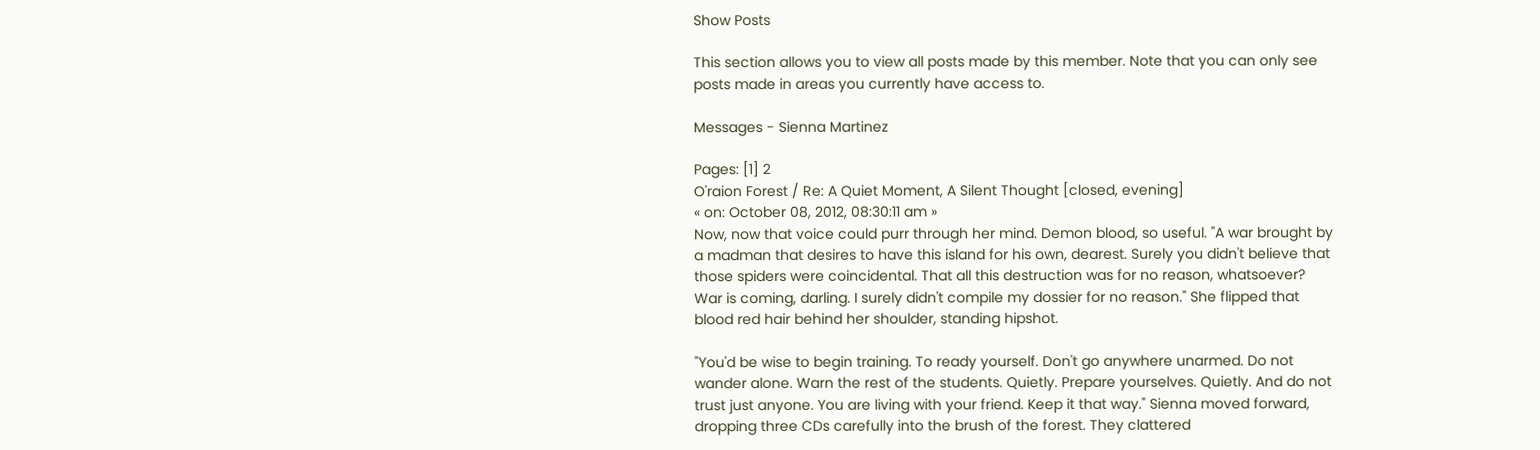Show Posts

This section allows you to view all posts made by this member. Note that you can only see posts made in areas you currently have access to.

Messages - Sienna Martinez

Pages: [1] 2
O'raion Forest / Re: A Quiet Moment, A Silent Thought [closed, evening]
« on: October 08, 2012, 08:30:11 am »
Now, now that voice could purr through her mind. Demon blood, so useful. "A war brought by a madman that desires to have this island for his own, dearest. Surely you didn't believe that those spiders were coincidental. That all this destruction was for no reason, whatsoever? War is coming, darling. I surely didn't compile my dossier for no reason." She flipped that blood red hair behind her shoulder, standing hipshot.

"You'd be wise to begin training. To ready yourself. Don't go anywhere unarmed. Do not wander alone. Warn the rest of the students. Quietly. Prepare yourselves. Quietly. And do not trust just anyone. You are living with your friend. Keep it that way." Sienna moved forward, dropping three CDs carefully into the brush of the forest. They clattered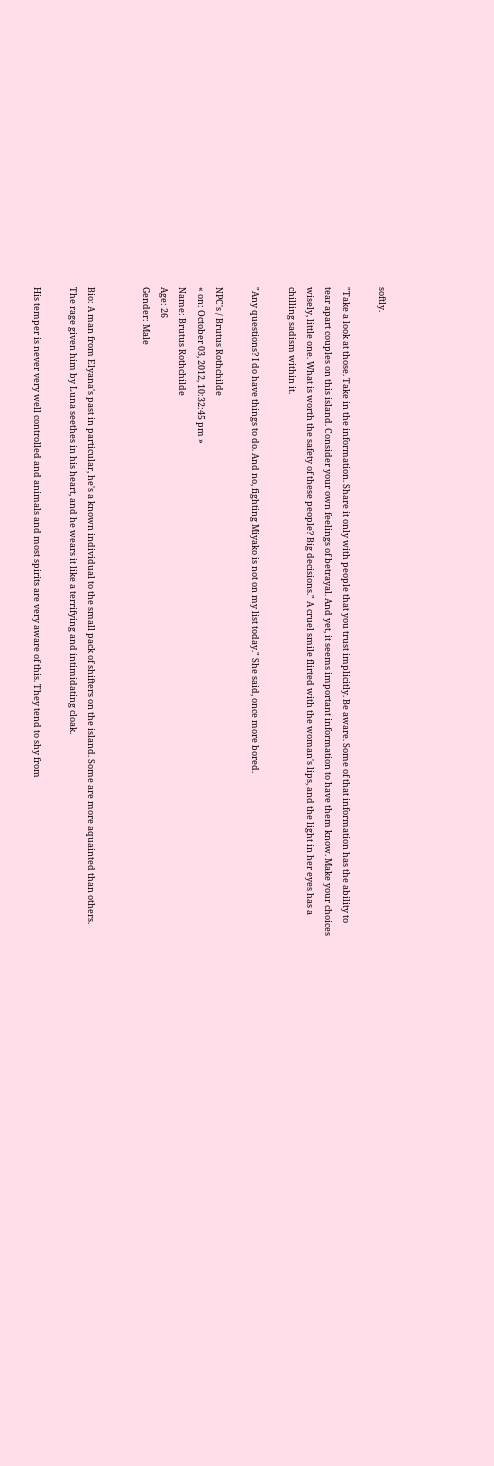softly.

"Take a look at those. Take in the information. Share it only with people that you trust implicitly. Be aware. Some of that information has the ability to tear apart couples on this island. Consider your own feelings of betrayal. And yet, it seems important information to have them know. Make your choices wisely, little one. What is worth the safety of these people? Big decisions." A cruel smile flirted with the woman's lips, and the light in her eyes has a chilling sadism within it.

"Any questions? I do have things to do. And no, fighting Miyako is not on my list today." She said, once more bored.

NPC's / Brutus Rothchilde
« on: October 03, 2012, 10:32:45 pm »
Name: Brutus Rothchilde
Age: 26
Gender: Male


Bio: A man from Elyana's past in particular, he's a known individual to the small pack of shifters on the island. Some are more aquainted than others. The rage given him by Luna seethes in his heart, and he wears it like a terrifying and intimidating cloak.

His temper is never very well controlled and animals and most spirits are very aware of this. They tend to shy from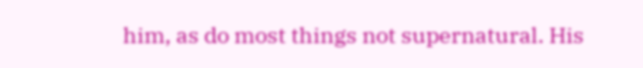him, as do most things not supernatural. His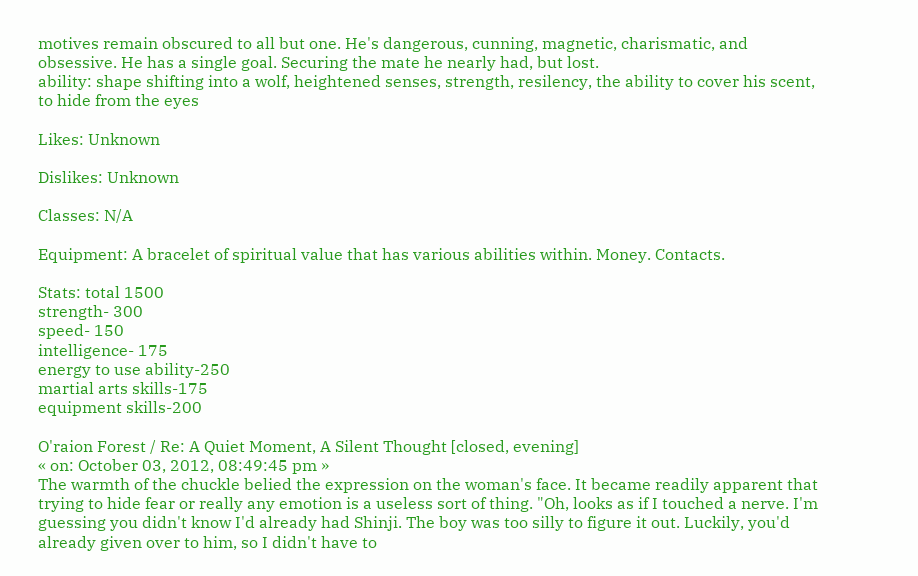motives remain obscured to all but one. He's dangerous, cunning, magnetic, charismatic, and obsessive. He has a single goal. Securing the mate he nearly had, but lost.
ability: shape shifting into a wolf, heightened senses, strength, resilency, the ability to cover his scent, to hide from the eyes

Likes: Unknown

Dislikes: Unknown

Classes: N/A

Equipment: A bracelet of spiritual value that has various abilities within. Money. Contacts.

Stats: total 1500
strength- 300
speed- 150
intelligence- 175
energy to use ability-250
martial arts skills-175
equipment skills-200

O'raion Forest / Re: A Quiet Moment, A Silent Thought [closed, evening]
« on: October 03, 2012, 08:49:45 pm »
The warmth of the chuckle belied the expression on the woman's face. It became readily apparent that trying to hide fear or really any emotion is a useless sort of thing. "Oh, looks as if I touched a nerve. I'm guessing you didn't know I'd already had Shinji. The boy was too silly to figure it out. Luckily, you'd already given over to him, so I didn't have to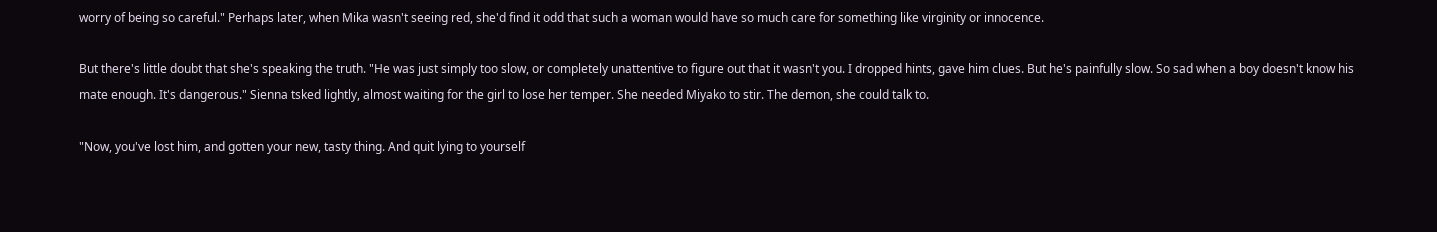worry of being so careful." Perhaps later, when Mika wasn't seeing red, she'd find it odd that such a woman would have so much care for something like virginity or innocence.

But there's little doubt that she's speaking the truth. "He was just simply too slow, or completely unattentive to figure out that it wasn't you. I dropped hints, gave him clues. But he's painfully slow. So sad when a boy doesn't know his mate enough. It's dangerous." Sienna tsked lightly, almost waiting for the girl to lose her temper. She needed Miyako to stir. The demon, she could talk to.

"Now, you've lost him, and gotten your new, tasty thing. And quit lying to yourself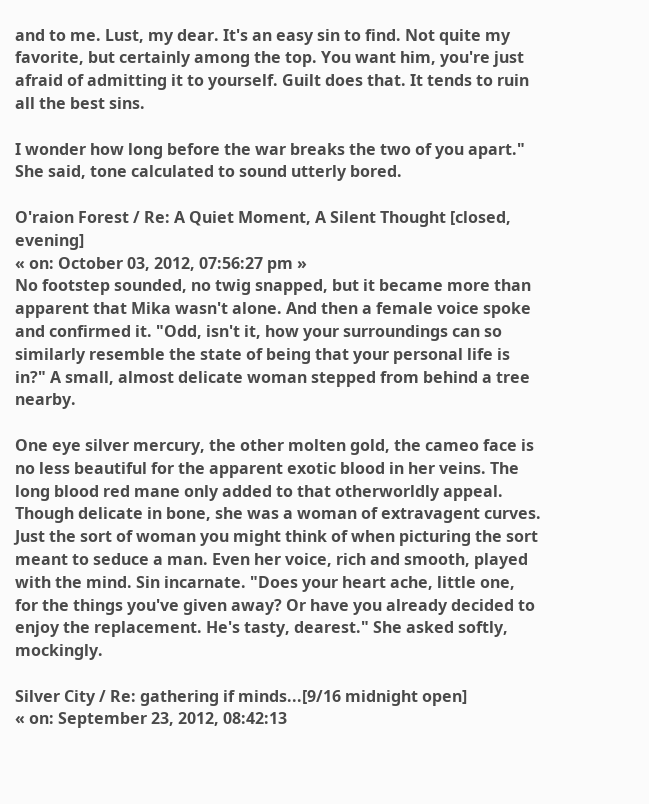and to me. Lust, my dear. It's an easy sin to find. Not quite my favorite, but certainly among the top. You want him, you're just afraid of admitting it to yourself. Guilt does that. It tends to ruin all the best sins.

I wonder how long before the war breaks the two of you apart."
She said, tone calculated to sound utterly bored.

O'raion Forest / Re: A Quiet Moment, A Silent Thought [closed, evening]
« on: October 03, 2012, 07:56:27 pm »
No footstep sounded, no twig snapped, but it became more than apparent that Mika wasn't alone. And then a female voice spoke and confirmed it. "Odd, isn't it, how your surroundings can so similarly resemble the state of being that your personal life is in?" A small, almost delicate woman stepped from behind a tree nearby.

One eye silver mercury, the other molten gold, the cameo face is no less beautiful for the apparent exotic blood in her veins. The long blood red mane only added to that otherworldly appeal. Though delicate in bone, she was a woman of extravagent curves. Just the sort of woman you might think of when picturing the sort meant to seduce a man. Even her voice, rich and smooth, played with the mind. Sin incarnate. "Does your heart ache, little one, for the things you've given away? Or have you already decided to enjoy the replacement. He's tasty, dearest." She asked softly, mockingly.

Silver City / Re: gathering if minds...[9/16 midnight open]
« on: September 23, 2012, 08:42:13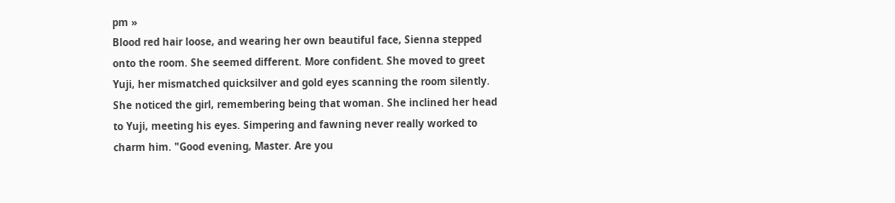pm »
Blood red hair loose, and wearing her own beautiful face, Sienna stepped onto the room. She seemed different. More confident. She moved to greet Yuji, her mismatched quicksilver and gold eyes scanning the room silently. She noticed the girl, remembering being that woman. She inclined her head to Yuji, meeting his eyes. Simpering and fawning never really worked to charm him. "Good evening, Master. Are you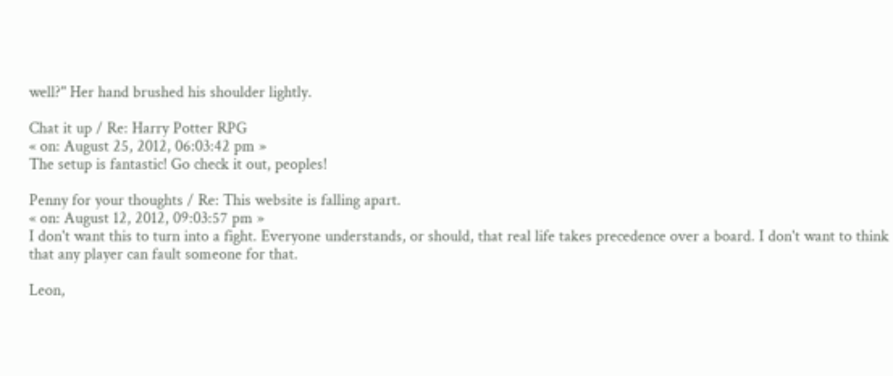well?" Her hand brushed his shoulder lightly.

Chat it up / Re: Harry Potter RPG
« on: August 25, 2012, 06:03:42 pm »
The setup is fantastic! Go check it out, peoples!

Penny for your thoughts / Re: This website is falling apart.
« on: August 12, 2012, 09:03:57 pm »
I don't want this to turn into a fight. Everyone understands, or should, that real life takes precedence over a board. I don't want to think that any player can fault someone for that.

Leon,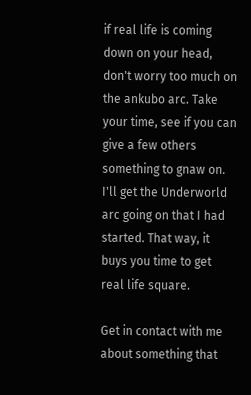if real life is coming down on your head, don't worry too much on the ankubo arc. Take your time, see if you can give a few others something to gnaw on. I'll get the Underworld arc going on that I had started. That way, it buys you time to get real life square.

Get in contact with me about something that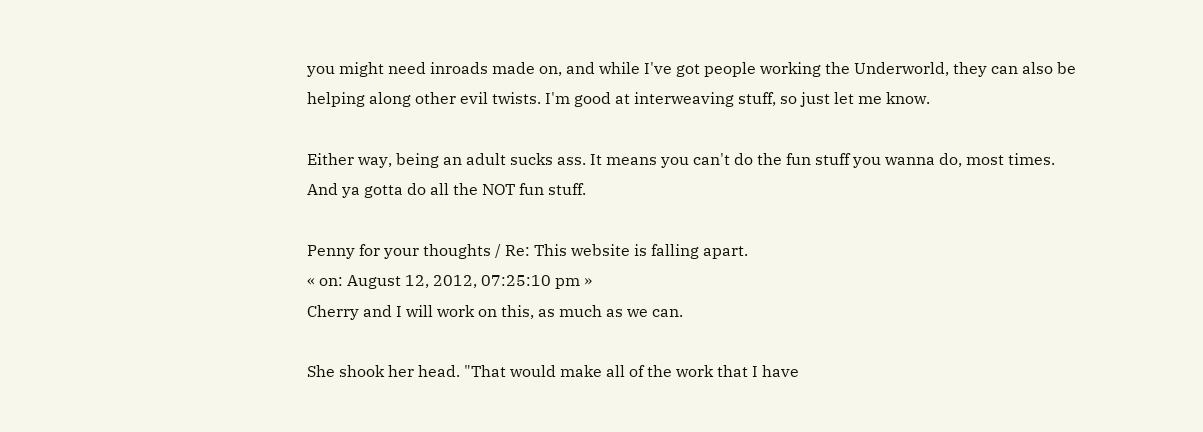you might need inroads made on, and while I've got people working the Underworld, they can also be helping along other evil twists. I'm good at interweaving stuff, so just let me know.

Either way, being an adult sucks ass. It means you can't do the fun stuff you wanna do, most times. And ya gotta do all the NOT fun stuff.

Penny for your thoughts / Re: This website is falling apart.
« on: August 12, 2012, 07:25:10 pm »
Cherry and I will work on this, as much as we can.

She shook her head. "That would make all of the work that I have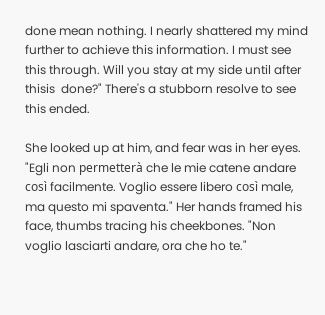done mean nothing. I nearly shattered my mind further to achieve this information. I must see this through. Will you stay at my side until after thisis  done?" There's a stubborn resolve to see this ended.

She looked up at him, and fear was in her eyes. "Egli non permetterà che le mie catene andare così facilmente. Voglio essere libero così male, ma questo mi spaventa." Her hands framed his face, thumbs tracing his cheekbones. "Non voglio lasciarti andare, ora che ho te."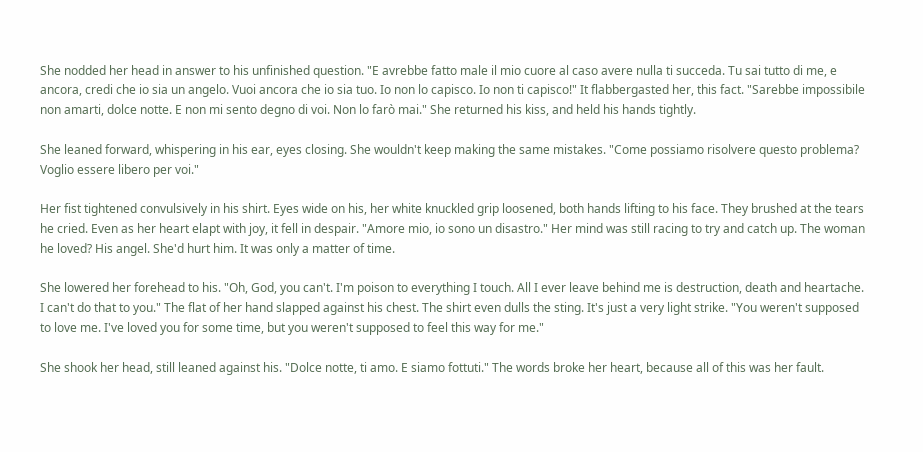She nodded her head in answer to his unfinished question. "E avrebbe fatto male il mio cuore al caso avere nulla ti succeda. Tu sai tutto di me, e ancora, credi che io sia un angelo. Vuoi ancora che io sia tuo. Io non lo capisco. Io non ti capisco!" It flabbergasted her, this fact. "Sarebbe impossibile non amarti, dolce notte. E non mi sento degno di voi. Non lo farò mai." She returned his kiss, and held his hands tightly.

She leaned forward, whispering in his ear, eyes closing. She wouldn't keep making the same mistakes. "Come possiamo risolvere questo problema? Voglio essere libero per voi."

Her fist tightened convulsively in his shirt. Eyes wide on his, her white knuckled grip loosened, both hands lifting to his face. They brushed at the tears he cried. Even as her heart elapt with joy, it fell in despair. "Amore mio, io sono un disastro." Her mind was still racing to try and catch up. The woman he loved? His angel. She'd hurt him. It was only a matter of time.

She lowered her forehead to his. "Oh, God, you can't. I'm poison to everything I touch. All I ever leave behind me is destruction, death and heartache. I can't do that to you." The flat of her hand slapped against his chest. The shirt even dulls the sting. It's just a very light strike. "You weren't supposed to love me. I've loved you for some time, but you weren't supposed to feel this way for me."

She shook her head, still leaned against his. "Dolce notte, ti amo. E siamo fottuti." The words broke her heart, because all of this was her fault.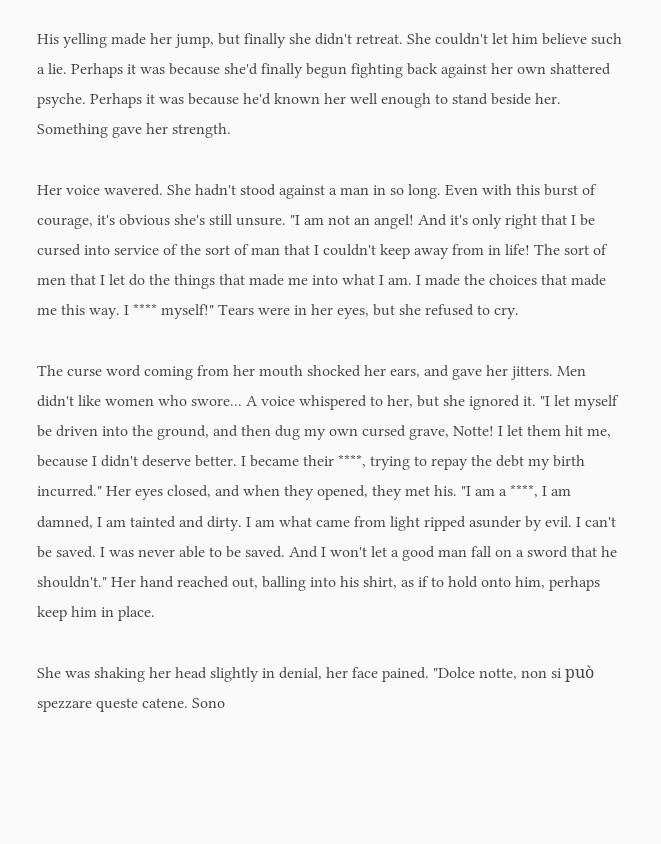His yelling made her jump, but finally she didn't retreat. She couldn't let him believe such a lie. Perhaps it was because she'd finally begun fighting back against her own shattered psyche. Perhaps it was because he'd known her well enough to stand beside her. Something gave her strength.

Her voice wavered. She hadn't stood against a man in so long. Even with this burst of courage, it's obvious she's still unsure. "I am not an angel! And it's only right that I be cursed into service of the sort of man that I couldn't keep away from in life! The sort of men that I let do the things that made me into what I am. I made the choices that made me this way. I **** myself!" Tears were in her eyes, but she refused to cry.

The curse word coming from her mouth shocked her ears, and gave her jitters. Men didn't like women who swore... A voice whispered to her, but she ignored it. "I let myself be driven into the ground, and then dug my own cursed grave, Notte! I let them hit me, because I didn't deserve better. I became their ****, trying to repay the debt my birth incurred." Her eyes closed, and when they opened, they met his. "I am a ****, I am damned, I am tainted and dirty. I am what came from light ripped asunder by evil. I can't be saved. I was never able to be saved. And I won't let a good man fall on a sword that he shouldn't." Her hand reached out, balling into his shirt, as if to hold onto him, perhaps keep him in place.

She was shaking her head slightly in denial, her face pained. "Dolce notte, non si può spezzare queste catene. Sono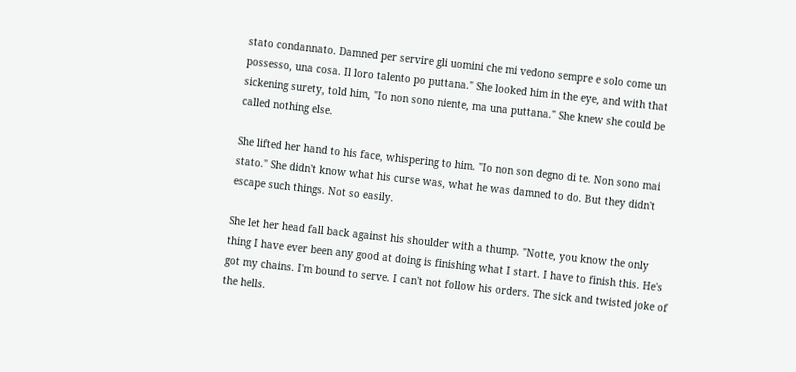stato condannato. Damned per servire gli uomini che mi vedono sempre e solo come un possesso, una cosa. Il loro talento po puttana." She looked him in the eye, and with that sickening surety, told him, "Io non sono niente, ma una puttana." She knew she could be called nothing else.

She lifted her hand to his face, whispering to him. "Io non son degno di te. Non sono mai stato." She didn't know what his curse was, what he was damned to do. But they didn't escape such things. Not so easily.

She let her head fall back against his shoulder with a thump. "Notte, you know the only thing I have ever been any good at doing is finishing what I start. I have to finish this. He's got my chains. I'm bound to serve. I can't not follow his orders. The sick and twisted joke of the hells.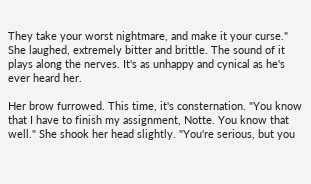They take your worst nightmare, and make it your curse." She laughed, extremely bitter and brittle. The sound of it plays along the nerves. It's as unhappy and cynical as he's ever heard her.

Her brow furrowed. This time, it's consternation. "You know that I have to finish my assignment, Notte. You know that well." She shook her head slightly. "You're serious, but you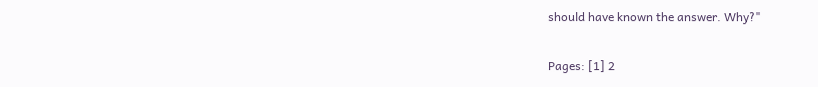should have known the answer. Why?"

Pages: [1] 2